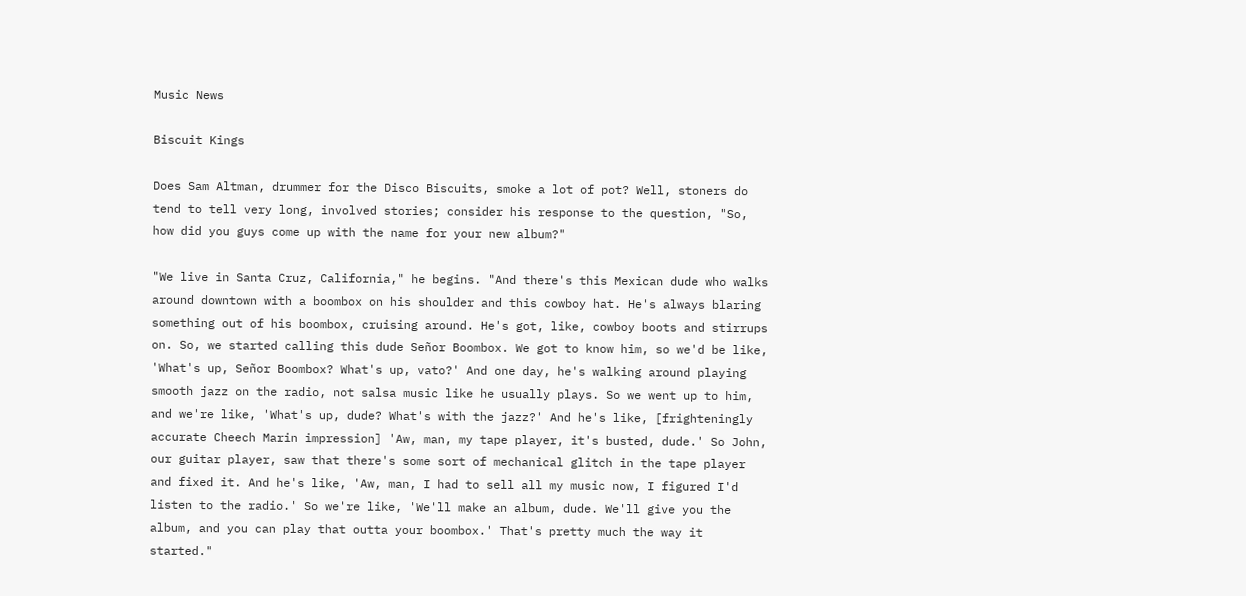Music News

Biscuit Kings

Does Sam Altman, drummer for the Disco Biscuits, smoke a lot of pot? Well, stoners do tend to tell very long, involved stories; consider his response to the question, "So, how did you guys come up with the name for your new album?"

"We live in Santa Cruz, California," he begins. "And there's this Mexican dude who walks around downtown with a boombox on his shoulder and this cowboy hat. He's always blaring something out of his boombox, cruising around. He's got, like, cowboy boots and stirrups on. So, we started calling this dude Señor Boombox. We got to know him, so we'd be like, 'What's up, Señor Boombox? What's up, vato?' And one day, he's walking around playing smooth jazz on the radio, not salsa music like he usually plays. So we went up to him, and we're like, 'What's up, dude? What's with the jazz?' And he's like, [frighteningly accurate Cheech Marin impression] 'Aw, man, my tape player, it's busted, dude.' So John, our guitar player, saw that there's some sort of mechanical glitch in the tape player and fixed it. And he's like, 'Aw, man, I had to sell all my music now, I figured I'd listen to the radio.' So we're like, 'We'll make an album, dude. We'll give you the album, and you can play that outta your boombox.' That's pretty much the way it started."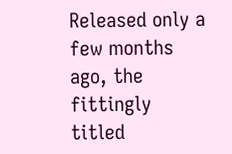Released only a few months ago, the fittingly titled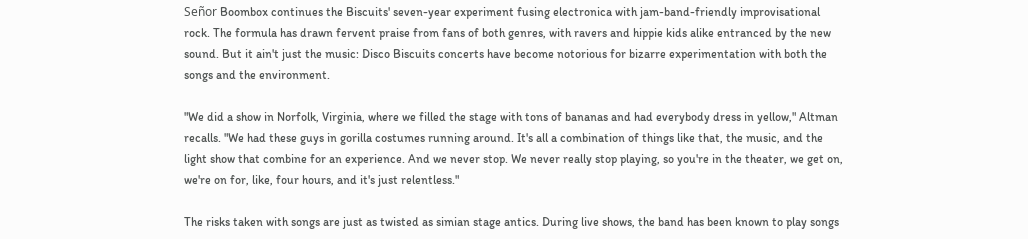Señor Boombox continues the Biscuits' seven-year experiment fusing electronica with jam-band-friendly improvisational rock. The formula has drawn fervent praise from fans of both genres, with ravers and hippie kids alike entranced by the new sound. But it ain't just the music: Disco Biscuits concerts have become notorious for bizarre experimentation with both the songs and the environment.

"We did a show in Norfolk, Virginia, where we filled the stage with tons of bananas and had everybody dress in yellow," Altman recalls. "We had these guys in gorilla costumes running around. It's all a combination of things like that, the music, and the light show that combine for an experience. And we never stop. We never really stop playing, so you're in the theater, we get on, we're on for, like, four hours, and it's just relentless."

The risks taken with songs are just as twisted as simian stage antics. During live shows, the band has been known to play songs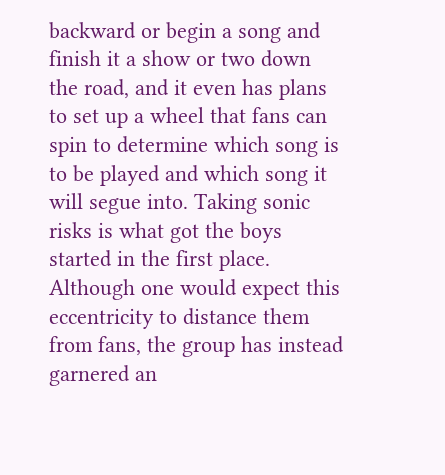backward or begin a song and finish it a show or two down the road, and it even has plans to set up a wheel that fans can spin to determine which song is to be played and which song it will segue into. Taking sonic risks is what got the boys started in the first place. Although one would expect this eccentricity to distance them from fans, the group has instead garnered an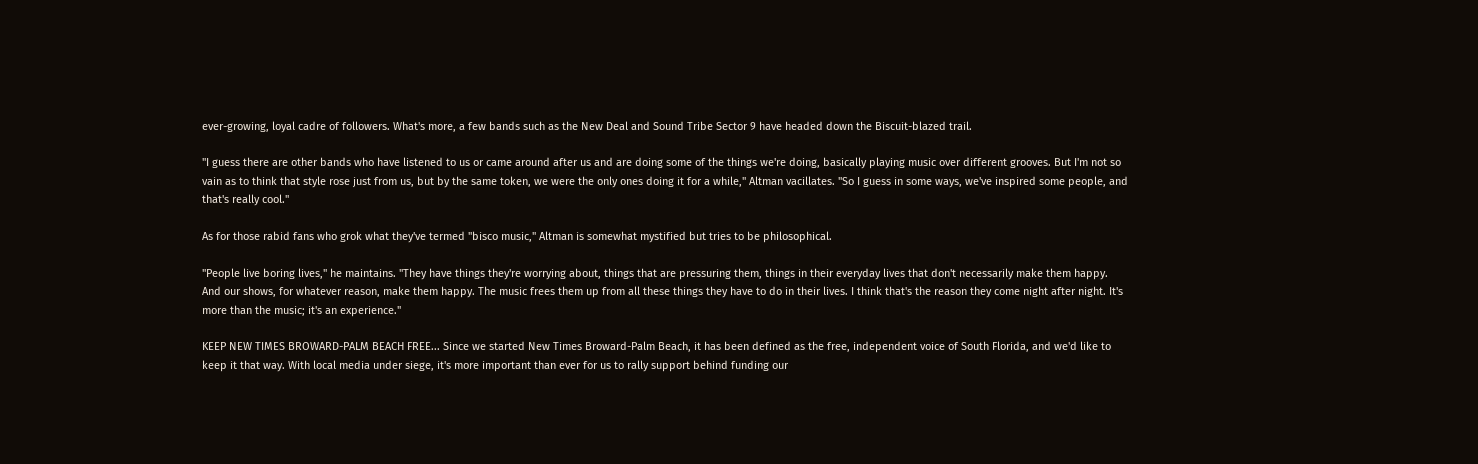ever-growing, loyal cadre of followers. What's more, a few bands such as the New Deal and Sound Tribe Sector 9 have headed down the Biscuit-blazed trail.

"I guess there are other bands who have listened to us or came around after us and are doing some of the things we're doing, basically playing music over different grooves. But I'm not so vain as to think that style rose just from us, but by the same token, we were the only ones doing it for a while," Altman vacillates. "So I guess in some ways, we've inspired some people, and that's really cool."

As for those rabid fans who grok what they've termed "bisco music," Altman is somewhat mystified but tries to be philosophical.

"People live boring lives," he maintains. "They have things they're worrying about, things that are pressuring them, things in their everyday lives that don't necessarily make them happy. And our shows, for whatever reason, make them happy. The music frees them up from all these things they have to do in their lives. I think that's the reason they come night after night. It's more than the music; it's an experience."

KEEP NEW TIMES BROWARD-PALM BEACH FREE... Since we started New Times Broward-Palm Beach, it has been defined as the free, independent voice of South Florida, and we'd like to keep it that way. With local media under siege, it's more important than ever for us to rally support behind funding our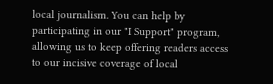local journalism. You can help by participating in our "I Support" program, allowing us to keep offering readers access to our incisive coverage of local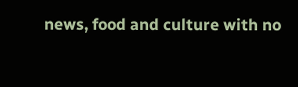news, food and culture with no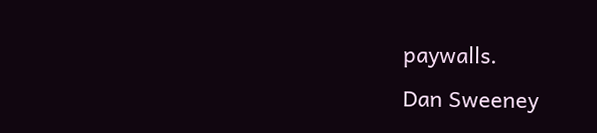paywalls.
Dan Sweeney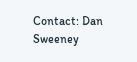Contact: Dan Sweeney